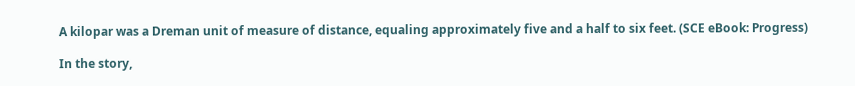A kilopar was a Dreman unit of measure of distance, equaling approximately five and a half to six feet. (SCE eBook: Progress)

In the story,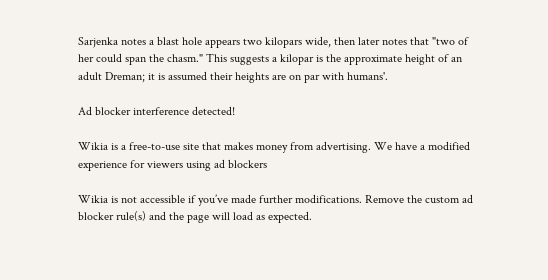Sarjenka notes a blast hole appears two kilopars wide, then later notes that "two of her could span the chasm." This suggests a kilopar is the approximate height of an adult Dreman; it is assumed their heights are on par with humans'.

Ad blocker interference detected!

Wikia is a free-to-use site that makes money from advertising. We have a modified experience for viewers using ad blockers

Wikia is not accessible if you’ve made further modifications. Remove the custom ad blocker rule(s) and the page will load as expected.